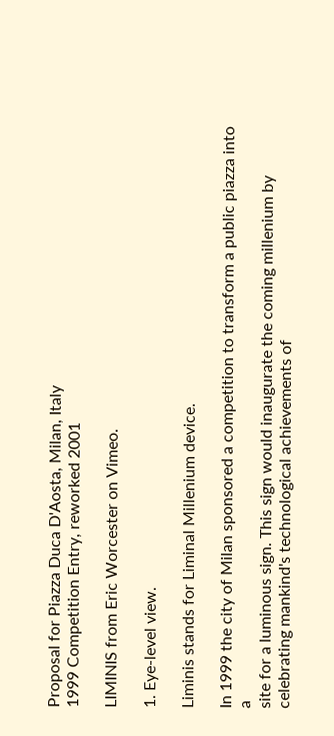Proposal for Piazza Duca D'Aosta, Milan, Italy
1999 Competition Entry, reworked 2001

LIMINIS from Eric Worcester on Vimeo.

1. Eye-level view.

Liminis stands for Liminal Millenium device.

In 1999 the city of Milan sponsored a competition to transform a public piazza into a
site for a luminous sign. This sign would inaugurate the coming millenium by
celebrating mankind's technological achievements of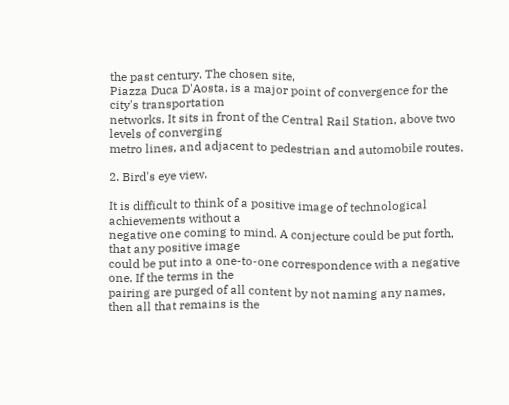the past century. The chosen site,
Piazza Duca D'Aosta, is a major point of convergence for the city's transportation
networks. It sits in front of the Central Rail Station, above two levels of converging
metro lines, and adjacent to pedestrian and automobile routes.

2. Bird's eye view.

It is difficult to think of a positive image of technological achievements without a
negative one coming to mind. A conjecture could be put forth, that any positive image
could be put into a one-to-one correspondence with a negative one. If the terms in the
pairing are purged of all content by not naming any names, then all that remains is the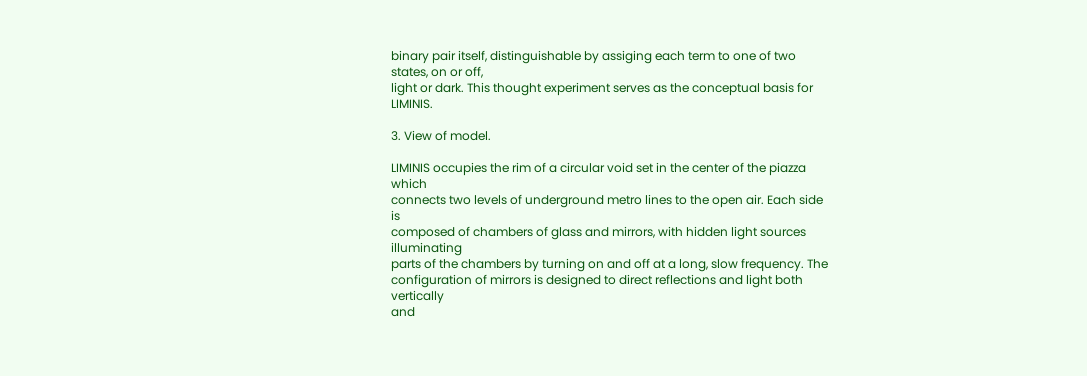binary pair itself, distinguishable by assiging each term to one of two states, on or off,
light or dark. This thought experiment serves as the conceptual basis for LIMINIS.

3. View of model.

LIMINIS occupies the rim of a circular void set in the center of the piazza which
connects two levels of underground metro lines to the open air. Each side is
composed of chambers of glass and mirrors, with hidden light sources illuminating
parts of the chambers by turning on and off at a long, slow frequency. The
configuration of mirrors is designed to direct reflections and light both vertically
and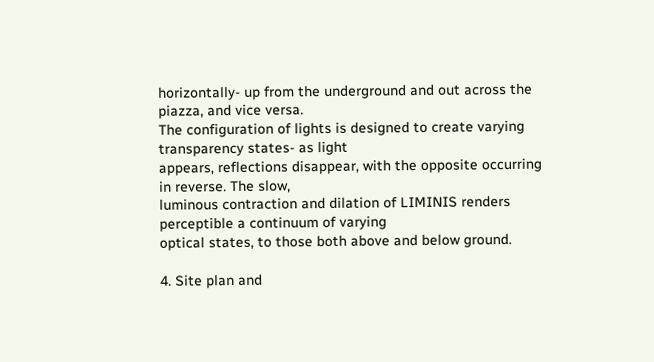horizontally- up from the underground and out across the piazza, and vice versa.
The configuration of lights is designed to create varying transparency states- as light
appears, reflections disappear, with the opposite occurring in reverse. The slow,
luminous contraction and dilation of LIMINIS renders perceptible a continuum of varying
optical states, to those both above and below ground.

4. Site plan and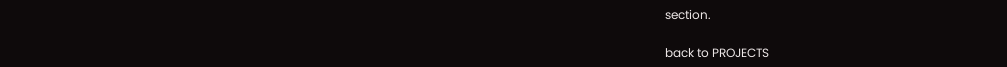section.

back to PROJECTS